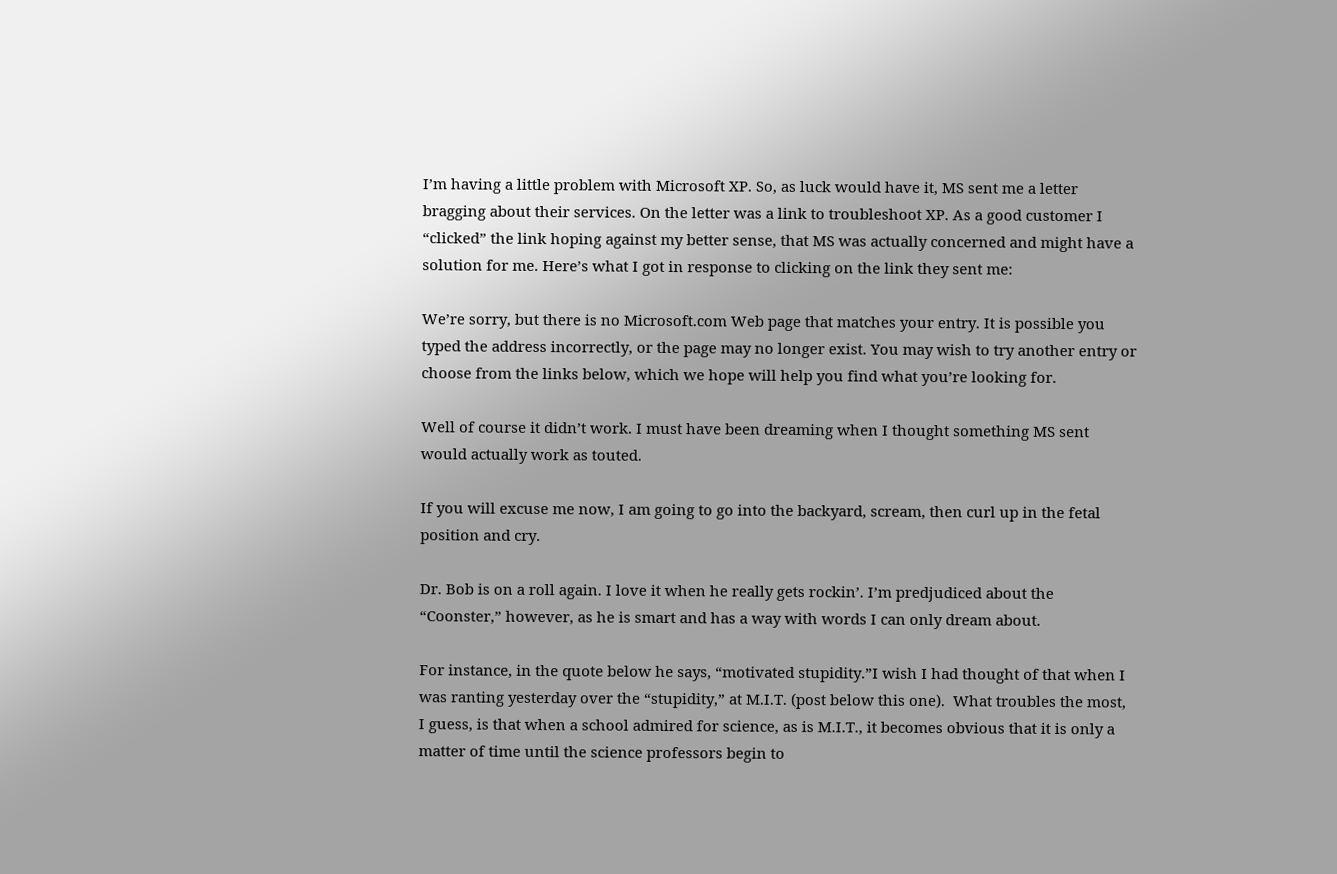I’m having a little problem with Microsoft XP. So, as luck would have it, MS sent me a letter bragging about their services. On the letter was a link to troubleshoot XP. As a good customer I “clicked” the link hoping against my better sense, that MS was actually concerned and might have a solution for me. Here’s what I got in response to clicking on the link they sent me:

We’re sorry, but there is no Microsoft.com Web page that matches your entry. It is possible you typed the address incorrectly, or the page may no longer exist. You may wish to try another entry or choose from the links below, which we hope will help you find what you’re looking for.

Well of course it didn’t work. I must have been dreaming when I thought something MS sent would actually work as touted.

If you will excuse me now, I am going to go into the backyard, scream, then curl up in the fetal position and cry.

Dr. Bob is on a roll again. I love it when he really gets rockin’. I’m predjudiced about the “Coonster,” however, as he is smart and has a way with words I can only dream about.

For instance, in the quote below he says, “motivated stupidity.”I wish I had thought of that when I was ranting yesterday over the “stupidity,” at M.I.T. (post below this one).  What troubles the most, I guess, is that when a school admired for science, as is M.I.T., it becomes obvious that it is only a matter of time until the science professors begin to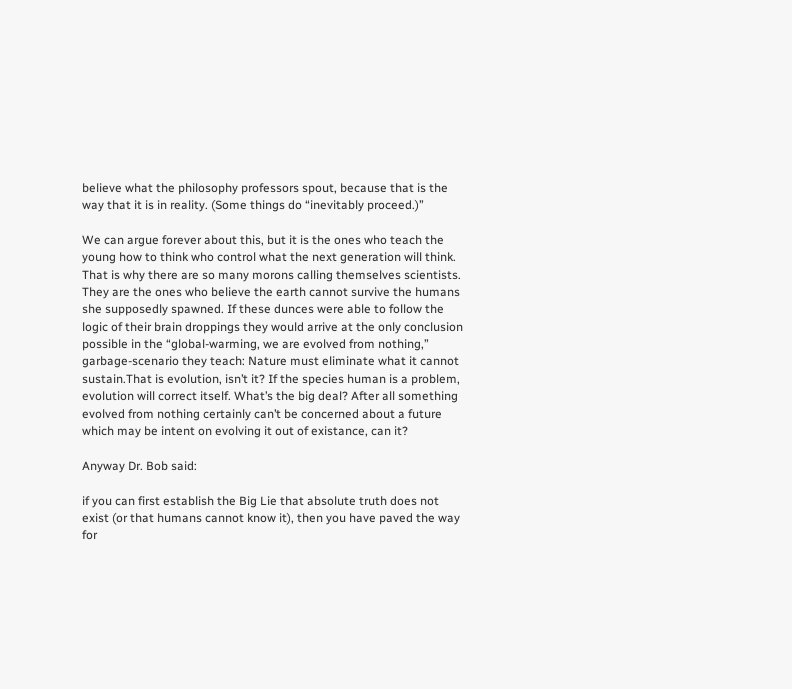believe what the philosophy professors spout, because that is the way that it is in reality. (Some things do “inevitably proceed.)”

We can argue forever about this, but it is the ones who teach the young how to think who control what the next generation will think. That is why there are so many morons calling themselves scientists. They are the ones who believe the earth cannot survive the humans she supposedly spawned. If these dunces were able to follow the logic of their brain droppings they would arrive at the only conclusion possible in the “global-warming, we are evolved from nothing,” garbage-scenario they teach: Nature must eliminate what it cannot sustain.That is evolution, isn’t it? If the species human is a problem, evolution will correct itself. What’s the big deal? After all something evolved from nothing certainly can’t be concerned about a future which may be intent on evolving it out of existance, can it?

Anyway Dr. Bob said:

if you can first establish the Big Lie that absolute truth does not exist (or that humans cannot know it), then you have paved the way for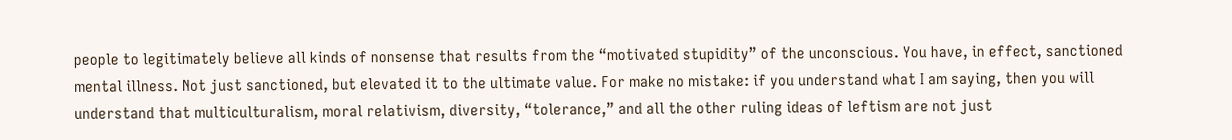people to legitimately believe all kinds of nonsense that results from the “motivated stupidity” of the unconscious. You have, in effect, sanctioned mental illness. Not just sanctioned, but elevated it to the ultimate value. For make no mistake: if you understand what I am saying, then you will understand that multiculturalism, moral relativism, diversity, “tolerance,” and all the other ruling ideas of leftism are not just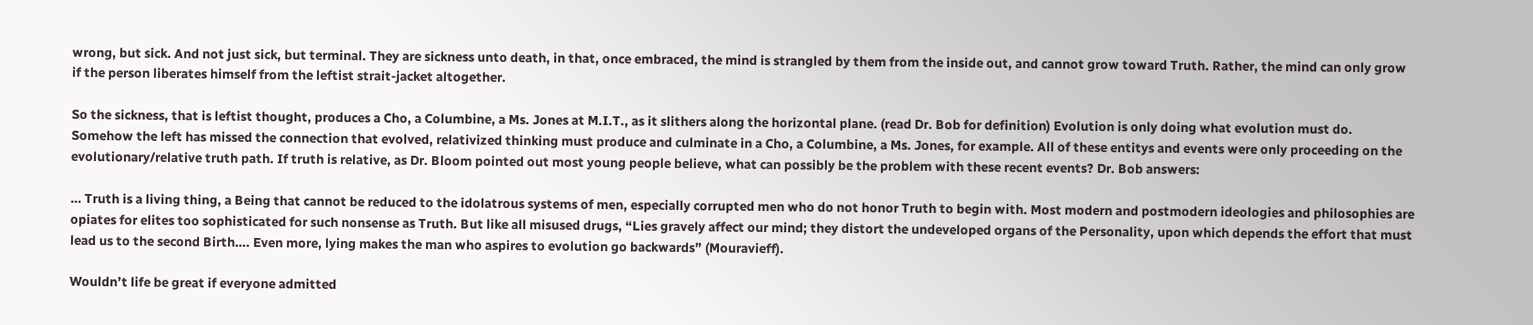wrong, but sick. And not just sick, but terminal. They are sickness unto death, in that, once embraced, the mind is strangled by them from the inside out, and cannot grow toward Truth. Rather, the mind can only grow if the person liberates himself from the leftist strait-jacket altogether.

So the sickness, that is leftist thought, produces a Cho, a Columbine, a Ms. Jones at M.I.T., as it slithers along the horizontal plane. (read Dr. Bob for definition) Evolution is only doing what evolution must do. Somehow the left has missed the connection that evolved, relativized thinking must produce and culminate in a Cho, a Columbine, a Ms. Jones, for example. All of these entitys and events were only proceeding on the evolutionary/relative truth path. If truth is relative, as Dr. Bloom pointed out most young people believe, what can possibly be the problem with these recent events? Dr. Bob answers:

… Truth is a living thing, a Being that cannot be reduced to the idolatrous systems of men, especially corrupted men who do not honor Truth to begin with. Most modern and postmodern ideologies and philosophies are opiates for elites too sophisticated for such nonsense as Truth. But like all misused drugs, “Lies gravely affect our mind; they distort the undeveloped organs of the Personality, upon which depends the effort that must lead us to the second Birth…. Even more, lying makes the man who aspires to evolution go backwards” (Mouravieff).

Wouldn’t life be great if everyone admitted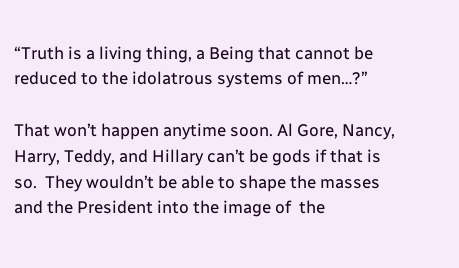“Truth is a living thing, a Being that cannot be reduced to the idolatrous systems of men…?”

That won’t happen anytime soon. Al Gore, Nancy, Harry, Teddy, and Hillary can’t be gods if that is so.  They wouldn’t be able to shape the masses and the President into the image of  the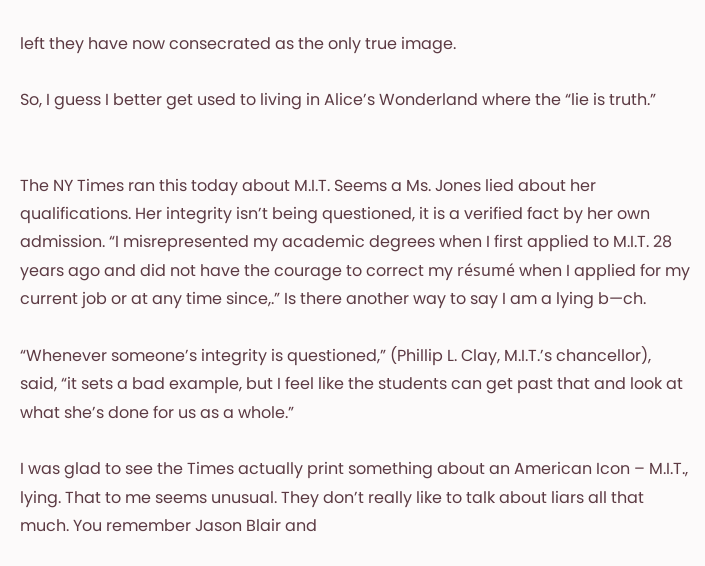left they have now consecrated as the only true image.

So, I guess I better get used to living in Alice’s Wonderland where the “lie is truth.”


The NY Times ran this today about M.I.T. Seems a Ms. Jones lied about her qualifications. Her integrity isn’t being questioned, it is a verified fact by her own admission. “I misrepresented my academic degrees when I first applied to M.I.T. 28 years ago and did not have the courage to correct my résumé when I applied for my current job or at any time since,.” Is there another way to say I am a lying b—ch.

“Whenever someone’s integrity is questioned,” (Phillip L. Clay, M.I.T.’s chancellor), said, “it sets a bad example, but I feel like the students can get past that and look at what she’s done for us as a whole.”

I was glad to see the Times actually print something about an American Icon – M.I.T., lying. That to me seems unusual. They don’t really like to talk about liars all that much. You remember Jason Blair and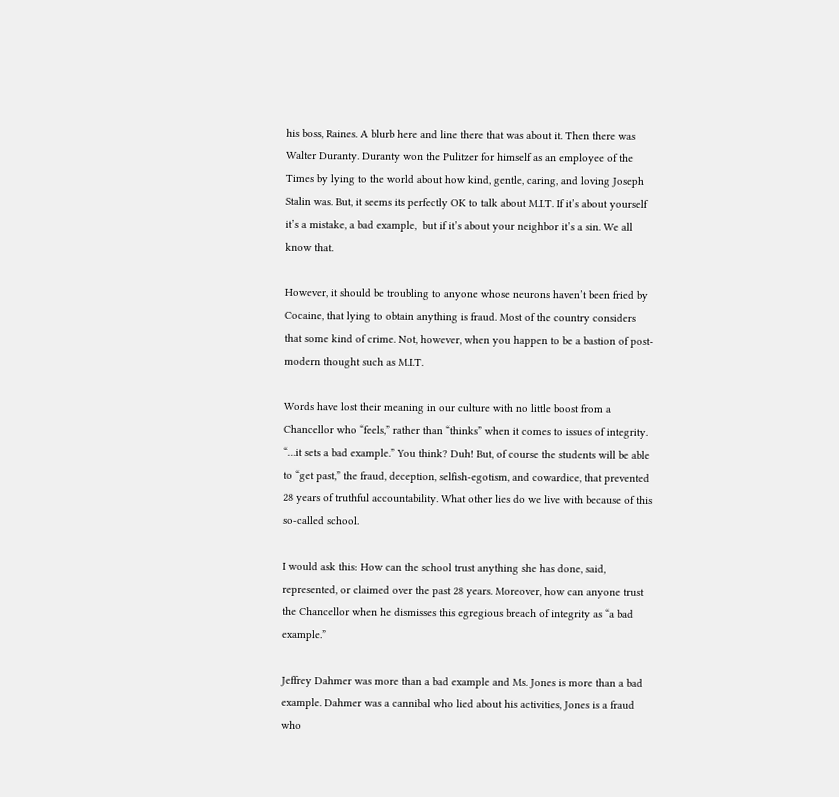his boss, Raines. A blurb here and line there that was about it. Then there was Walter Duranty. Duranty won the Pulitzer for himself as an employee of the Times by lying to the world about how kind, gentle, caring, and loving Joseph Stalin was. But, it seems its perfectly OK to talk about M.I.T. If it’s about yourself it’s a mistake, a bad example,  but if it’s about your neighbor it’s a sin. We all know that.

However, it should be troubling to anyone whose neurons haven’t been fried by Cocaine, that lying to obtain anything is fraud. Most of the country considers that some kind of crime. Not, however, when you happen to be a bastion of post-modern thought such as M.I.T.

Words have lost their meaning in our culture with no little boost from a Chancellor who “feels,” rather than “thinks” when it comes to issues of integrity. “…it sets a bad example.” You think? Duh! But, of course the students will be able to “get past,” the fraud, deception, selfish-egotism, and cowardice, that prevented 28 years of truthful accountability. What other lies do we live with because of this so-called school.

I would ask this: How can the school trust anything she has done, said, represented, or claimed over the past 28 years. Moreover, how can anyone trust the Chancellor when he dismisses this egregious breach of integrity as “a bad example.”

Jeffrey Dahmer was more than a bad example and Ms. Jones is more than a bad example. Dahmer was a cannibal who lied about his activities, Jones is a fraud who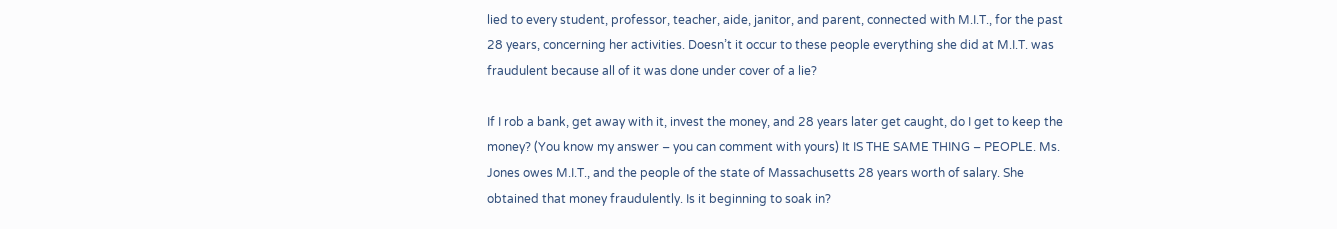lied to every student, professor, teacher, aide, janitor, and parent, connected with M.I.T., for the past 28 years, concerning her activities. Doesn’t it occur to these people everything she did at M.I.T. was fraudulent because all of it was done under cover of a lie?

If I rob a bank, get away with it, invest the money, and 28 years later get caught, do I get to keep the money? (You know my answer – you can comment with yours) It IS THE SAME THING – PEOPLE. Ms. Jones owes M.I.T., and the people of the state of Massachusetts 28 years worth of salary. She obtained that money fraudulently. Is it beginning to soak in?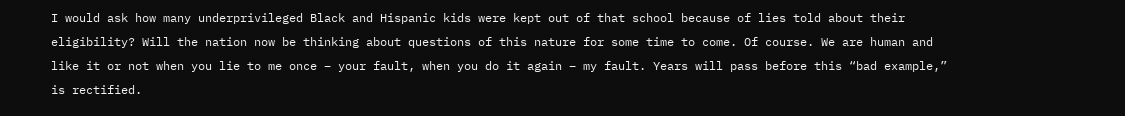I would ask how many underprivileged Black and Hispanic kids were kept out of that school because of lies told about their eligibility? Will the nation now be thinking about questions of this nature for some time to come. Of course. We are human and like it or not when you lie to me once – your fault, when you do it again – my fault. Years will pass before this “bad example,” is rectified.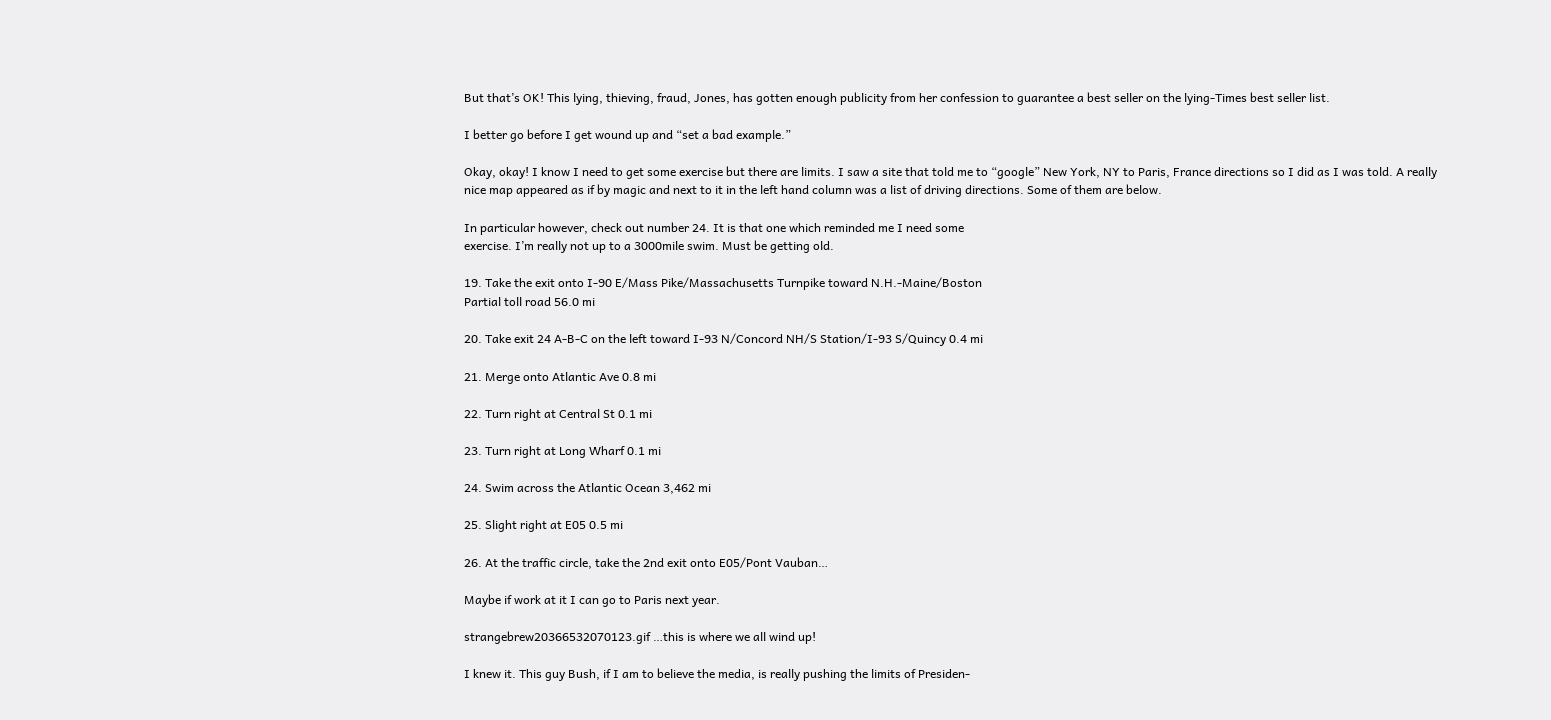But that’s OK! This lying, thieving, fraud, Jones, has gotten enough publicity from her confession to guarantee a best seller on the lying-Times best seller list.

I better go before I get wound up and “set a bad example.”

Okay, okay! I know I need to get some exercise but there are limits. I saw a site that told me to “google” New York, NY to Paris, France directions so I did as I was told. A really nice map appeared as if by magic and next to it in the left hand column was a list of driving directions. Some of them are below.

In particular however, check out number 24. It is that one which reminded me I need some
exercise. I’m really not up to a 3000mile swim. Must be getting old.

19. Take the exit onto I-90 E/Mass Pike/Massachusetts Turnpike toward N.H.-Maine/Boston
Partial toll road 56.0 mi

20. Take exit 24 A-B-C on the left toward I-93 N/Concord NH/S Station/I-93 S/Quincy 0.4 mi

21. Merge onto Atlantic Ave 0.8 mi

22. Turn right at Central St 0.1 mi

23. Turn right at Long Wharf 0.1 mi

24. Swim across the Atlantic Ocean 3,462 mi

25. Slight right at E05 0.5 mi

26. At the traffic circle, take the 2nd exit onto E05/Pont Vauban…

Maybe if work at it I can go to Paris next year.

strangebrew20366532070123.gif …this is where we all wind up!

I knew it. This guy Bush, if I am to believe the media, is really pushing the limits of Presiden-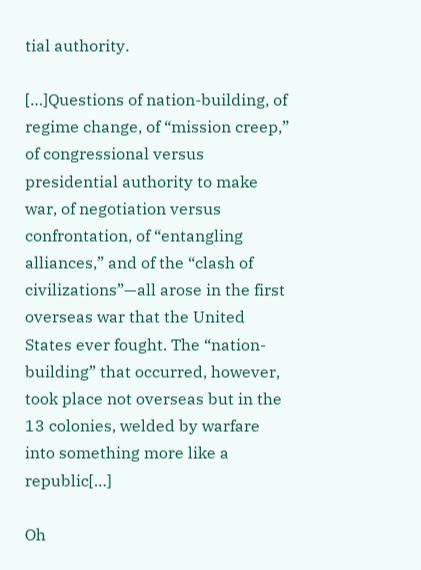tial authority.

[…]Questions of nation-building, of regime change, of “mission creep,” of congressional versus presidential authority to make war, of negotiation versus confrontation, of “entangling alliances,” and of the “clash of civilizations”—all arose in the first overseas war that the United States ever fought. The “nation-building” that occurred, however, took place not overseas but in the 13 colonies, welded by warfare into something more like a republic[…]

Oh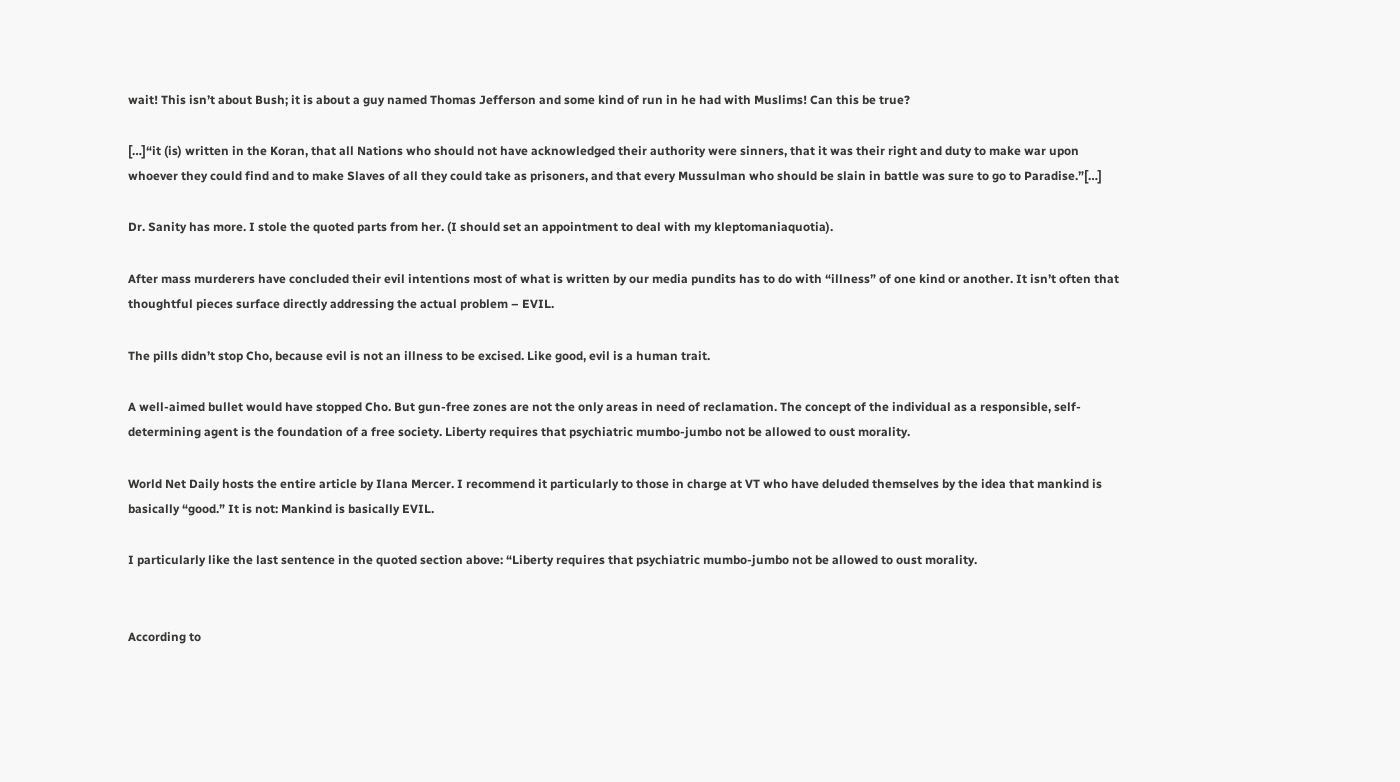wait! This isn’t about Bush; it is about a guy named Thomas Jefferson and some kind of run in he had with Muslims! Can this be true?

[…]“it (is) written in the Koran, that all Nations who should not have acknowledged their authority were sinners, that it was their right and duty to make war upon whoever they could find and to make Slaves of all they could take as prisoners, and that every Mussulman who should be slain in battle was sure to go to Paradise.”[…]

Dr. Sanity has more. I stole the quoted parts from her. (I should set an appointment to deal with my kleptomaniaquotia).

After mass murderers have concluded their evil intentions most of what is written by our media pundits has to do with “illness” of one kind or another. It isn’t often that thoughtful pieces surface directly addressing the actual problem – EVIL.

The pills didn’t stop Cho, because evil is not an illness to be excised. Like good, evil is a human trait.

A well-aimed bullet would have stopped Cho. But gun-free zones are not the only areas in need of reclamation. The concept of the individual as a responsible, self-determining agent is the foundation of a free society. Liberty requires that psychiatric mumbo-jumbo not be allowed to oust morality.

World Net Daily hosts the entire article by Ilana Mercer. I recommend it particularly to those in charge at VT who have deluded themselves by the idea that mankind is basically “good.” It is not: Mankind is basically EVIL.

I particularly like the last sentence in the quoted section above: “Liberty requires that psychiatric mumbo-jumbo not be allowed to oust morality.


According to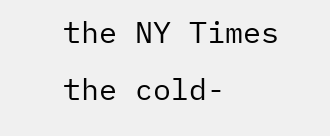the NY Times the cold-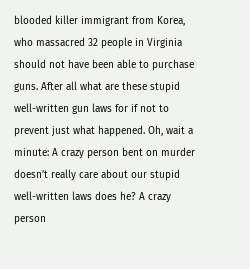blooded killer immigrant from Korea, who massacred 32 people in Virginia should not have been able to purchase guns. After all what are these stupid well-written gun laws for if not to prevent just what happened. Oh, wait a minute: A crazy person bent on murder doesn’t really care about our stupid well-written laws does he? A crazy person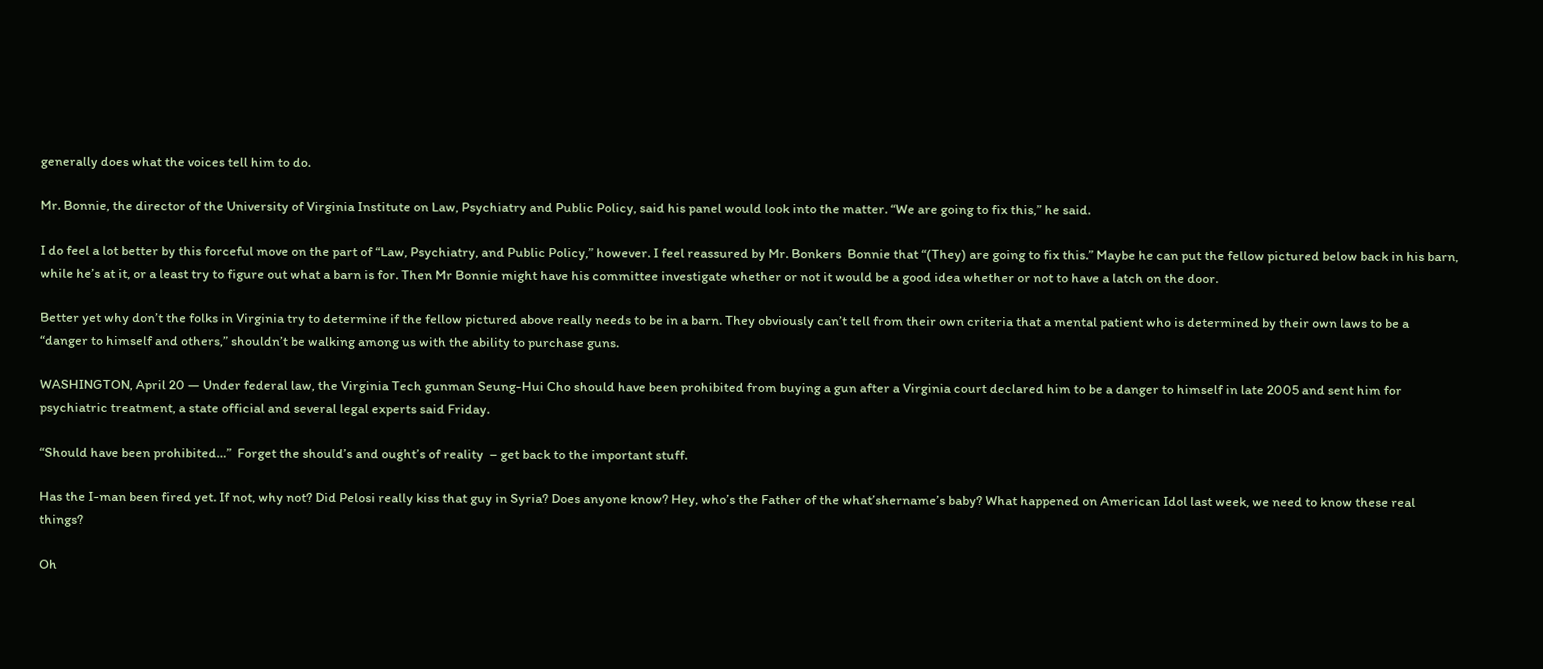generally does what the voices tell him to do.

Mr. Bonnie, the director of the University of Virginia Institute on Law, Psychiatry and Public Policy, said his panel would look into the matter. “We are going to fix this,” he said.

I do feel a lot better by this forceful move on the part of “Law, Psychiatry, and Public Policy,” however. I feel reassured by Mr. Bonkers  Bonnie that “(They) are going to fix this.” Maybe he can put the fellow pictured below back in his barn, while he’s at it, or a least try to figure out what a barn is for. Then Mr Bonnie might have his committee investigate whether or not it would be a good idea whether or not to have a latch on the door.

Better yet why don’t the folks in Virginia try to determine if the fellow pictured above really needs to be in a barn. They obviously can’t tell from their own criteria that a mental patient who is determined by their own laws to be a “danger to himself and others,” shouldn’t be walking among us with the ability to purchase guns.

WASHINGTON, April 20 — Under federal law, the Virginia Tech gunman Seung-Hui Cho should have been prohibited from buying a gun after a Virginia court declared him to be a danger to himself in late 2005 and sent him for psychiatric treatment, a state official and several legal experts said Friday.

“Should have been prohibited…”  Forget the should’s and ought’s of reality  – get back to the important stuff.

Has the I-man been fired yet. If not, why not? Did Pelosi really kiss that guy in Syria? Does anyone know? Hey, who’s the Father of the what’shername’s baby? What happened on American Idol last week, we need to know these real things?

Oh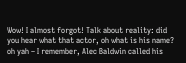Wow! I almost forgot! Talk about reality: did you hear what that actor, oh what is his name? oh yah – I remember, Alec Baldwin called his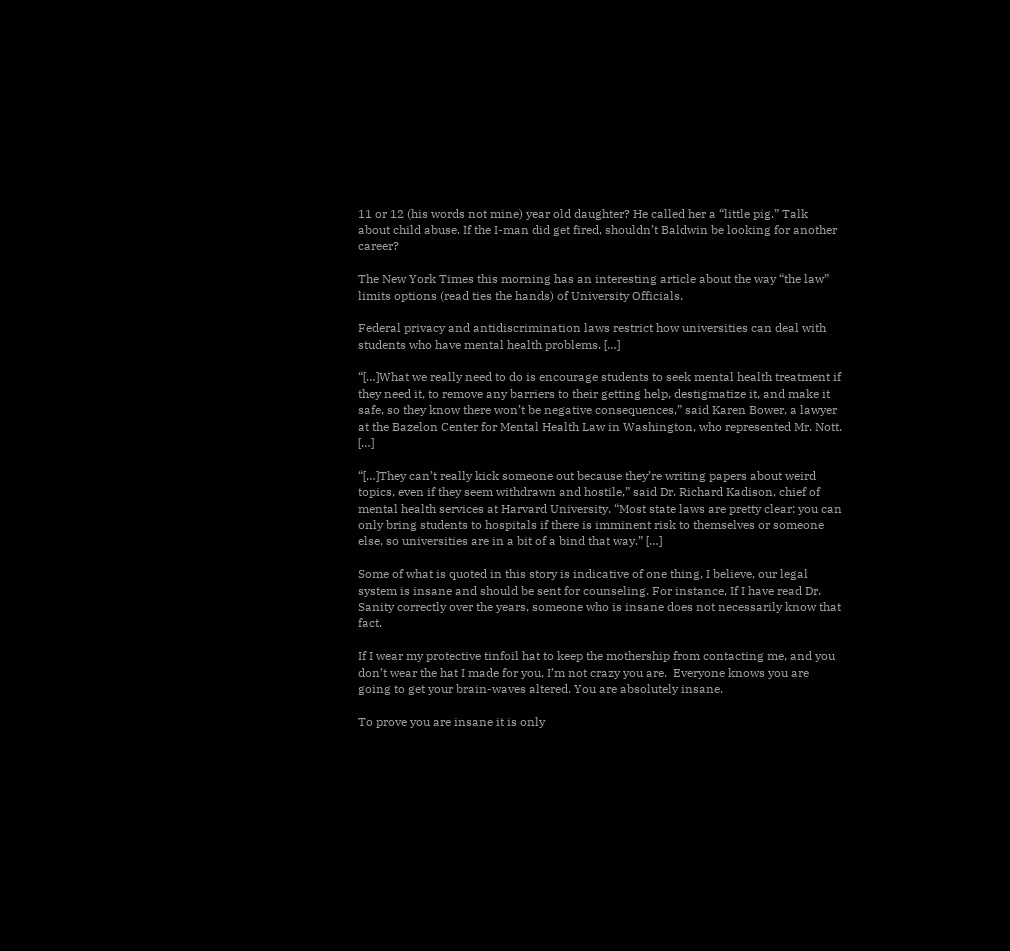11 or 12 (his words not mine) year old daughter? He called her a “little pig.” Talk about child abuse. If the I-man did get fired, shouldn’t Baldwin be looking for another career?

The New York Times this morning has an interesting article about the way “the law” limits options (read ties the hands) of University Officials.

Federal privacy and antidiscrimination laws restrict how universities can deal with students who have mental health problems. […]

“[…]What we really need to do is encourage students to seek mental health treatment if they need it, to remove any barriers to their getting help, destigmatize it, and make it safe, so they know there won’t be negative consequences,” said Karen Bower, a lawyer at the Bazelon Center for Mental Health Law in Washington, who represented Mr. Nott. […]

“[…]They can’t really kick someone out because they’re writing papers about weird topics, even if they seem withdrawn and hostile,” said Dr. Richard Kadison, chief of mental health services at Harvard University. “Most state laws are pretty clear: you can only bring students to hospitals if there is imminent risk to themselves or someone else, so universities are in a bit of a bind that way.” […]

Some of what is quoted in this story is indicative of one thing, I believe, our legal system is insane and should be sent for counseling. For instance, If I have read Dr. Sanity correctly over the years, someone who is insane does not necessarily know that fact.

If I wear my protective tinfoil hat to keep the mothership from contacting me, and you don’t wear the hat I made for you, I’m not crazy you are.  Everyone knows you are going to get your brain-waves altered. You are absolutely insane.

To prove you are insane it is only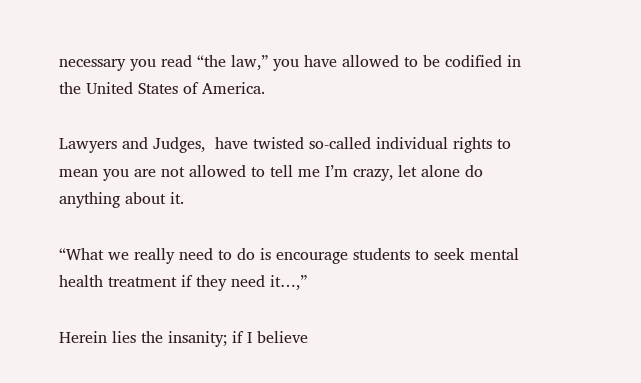necessary you read “the law,” you have allowed to be codified in the United States of America.

Lawyers and Judges,  have twisted so-called individual rights to mean you are not allowed to tell me I’m crazy, let alone do anything about it.

“What we really need to do is encourage students to seek mental health treatment if they need it…,”

Herein lies the insanity; if I believe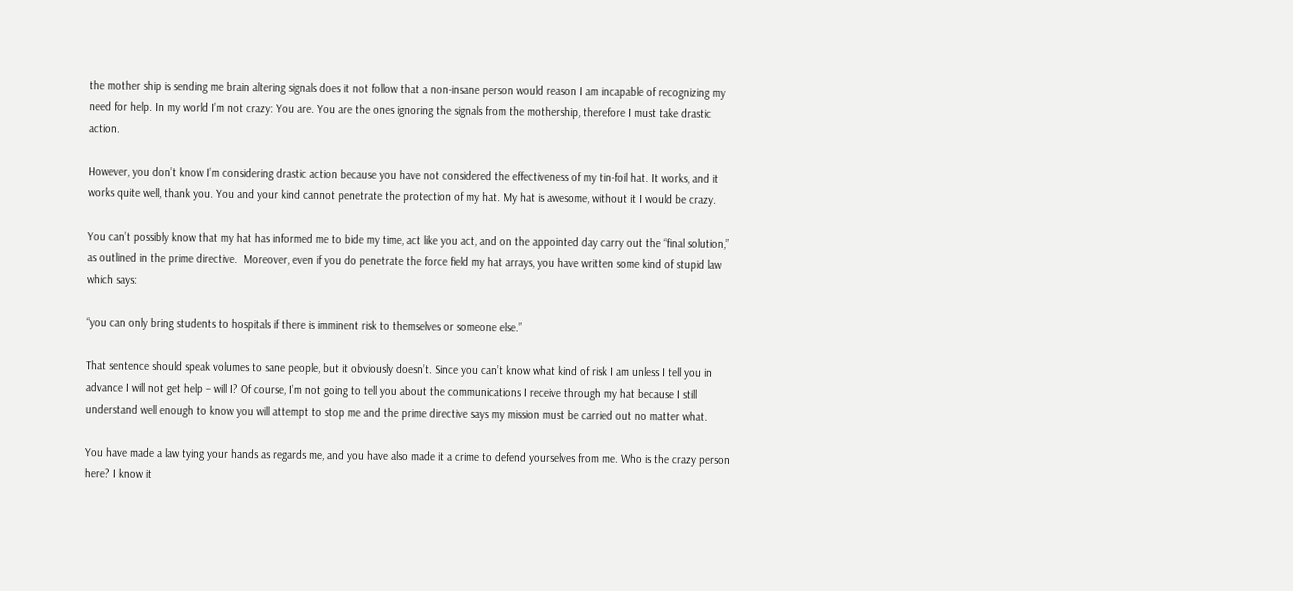the mother ship is sending me brain altering signals does it not follow that a non-insane person would reason I am incapable of recognizing my need for help. In my world I’m not crazy: You are. You are the ones ignoring the signals from the mothership, therefore I must take drastic action.

However, you don’t know I’m considering drastic action because you have not considered the effectiveness of my tin-foil hat. It works, and it works quite well, thank you. You and your kind cannot penetrate the protection of my hat. My hat is awesome, without it I would be crazy.

You can’t possibly know that my hat has informed me to bide my time, act like you act, and on the appointed day carry out the “final solution,” as outlined in the prime directive.  Moreover, even if you do penetrate the force field my hat arrays, you have written some kind of stupid law which says:

“you can only bring students to hospitals if there is imminent risk to themselves or someone else.”

That sentence should speak volumes to sane people, but it obviously doesn’t. Since you can’t know what kind of risk I am unless I tell you in advance I will not get help – will I? Of course, I’m not going to tell you about the communications I receive through my hat because I still understand well enough to know you will attempt to stop me and the prime directive says my mission must be carried out no matter what.

You have made a law tying your hands as regards me, and you have also made it a crime to defend yourselves from me. Who is the crazy person here? I know it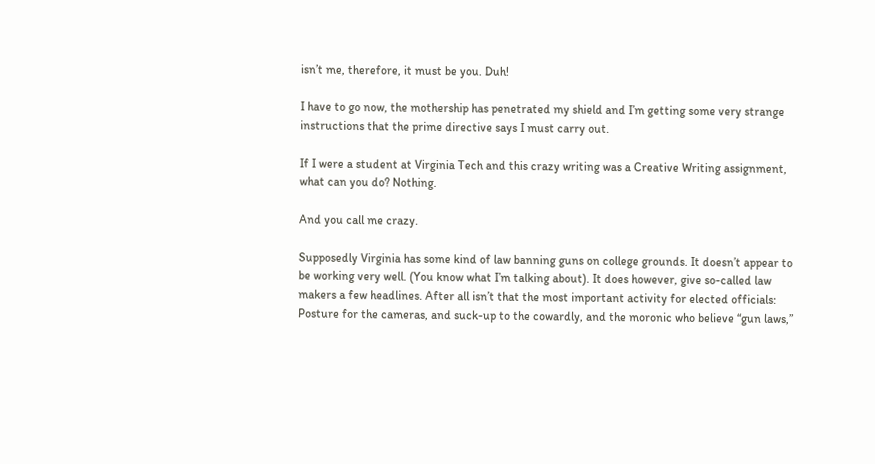isn’t me, therefore, it must be you. Duh!

I have to go now, the mothership has penetrated my shield and I’m getting some very strange instructions that the prime directive says I must carry out.

If I were a student at Virginia Tech and this crazy writing was a Creative Writing assignment, what can you do? Nothing.

And you call me crazy.

Supposedly Virginia has some kind of law banning guns on college grounds. It doesn’t appear to be working very well. (You know what I’m talking about). It does however, give so-called law makers a few headlines. After all isn’t that the most important activity for elected officials: Posture for the cameras, and suck-up to the cowardly, and the moronic who believe “gun laws,”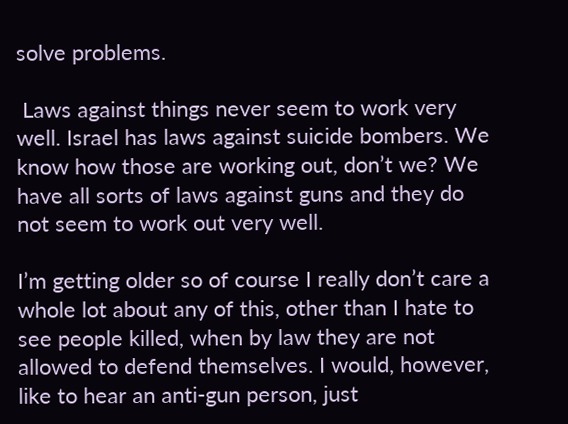solve problems.

 Laws against things never seem to work very well. Israel has laws against suicide bombers. We know how those are working out, don’t we? We have all sorts of laws against guns and they do not seem to work out very well.

I’m getting older so of course I really don’t care a whole lot about any of this, other than I hate to see people killed, when by law they are not allowed to defend themselves. I would, however, like to hear an anti-gun person, just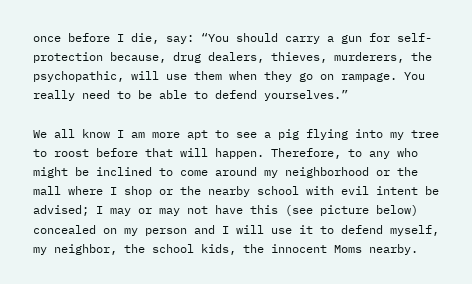once before I die, say: “You should carry a gun for self-protection because, drug dealers, thieves, murderers, the psychopathic, will use them when they go on rampage. You really need to be able to defend yourselves.”

We all know I am more apt to see a pig flying into my tree to roost before that will happen. Therefore, to any who might be inclined to come around my neighborhood or the mall where I shop or the nearby school with evil intent be advised; I may or may not have this (see picture below) concealed on my person and I will use it to defend myself, my neighbor, the school kids, the innocent Moms nearby.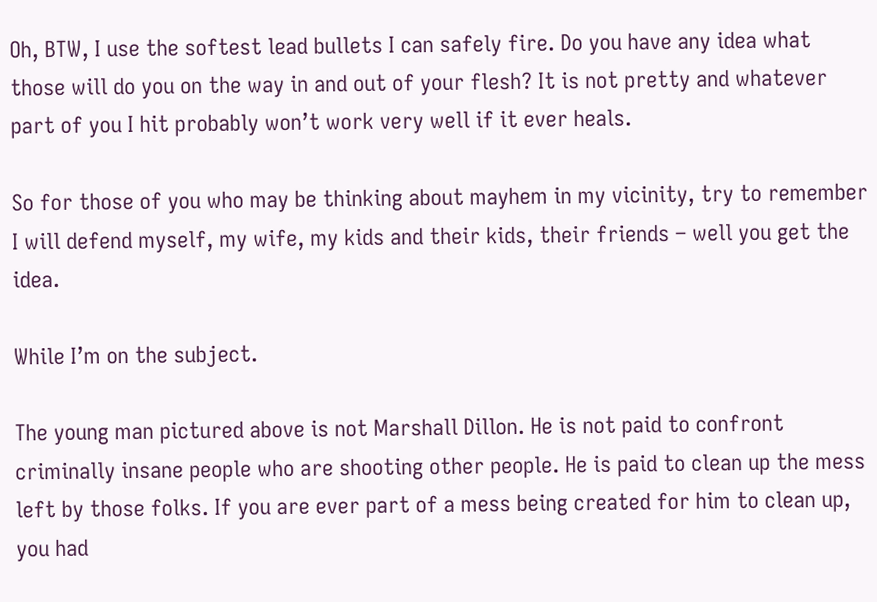Oh, BTW, I use the softest lead bullets I can safely fire. Do you have any idea what those will do you on the way in and out of your flesh? It is not pretty and whatever part of you I hit probably won’t work very well if it ever heals.

So for those of you who may be thinking about mayhem in my vicinity, try to remember I will defend myself, my wife, my kids and their kids, their friends – well you get the idea.

While I’m on the subject.

The young man pictured above is not Marshall Dillon. He is not paid to confront criminally insane people who are shooting other people. He is paid to clean up the mess left by those folks. If you are ever part of a mess being created for him to clean up, you had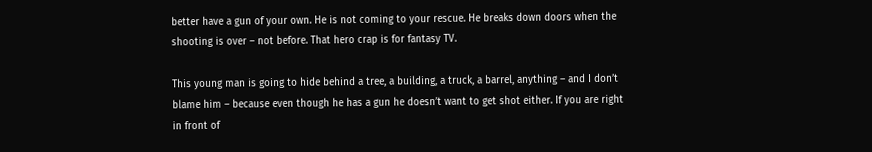better have a gun of your own. He is not coming to your rescue. He breaks down doors when the shooting is over – not before. That hero crap is for fantasy TV.

This young man is going to hide behind a tree, a building, a truck, a barrel, anything – and I don’t blame him – because even though he has a gun he doesn’t want to get shot either. If you are right in front of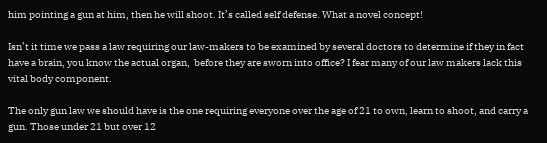him pointing a gun at him, then he will shoot. It’s called self defense. What a novel concept!

Isn’t it time we pass a law requiring our law-makers to be examined by several doctors to determine if they in fact have a brain, you know the actual organ,  before they are sworn into office? I fear many of our law makers lack this vital body component.

The only gun law we should have is the one requiring everyone over the age of 21 to own, learn to shoot, and carry a gun. Those under 21 but over 12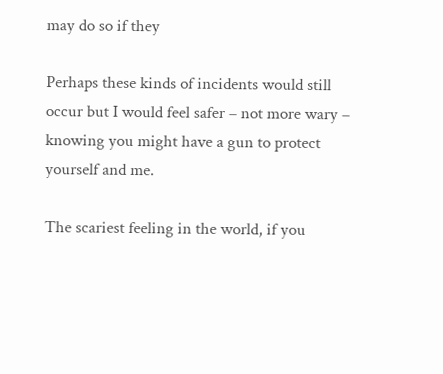may do so if they

Perhaps these kinds of incidents would still occur but I would feel safer – not more wary – knowing you might have a gun to protect yourself and me.

The scariest feeling in the world, if you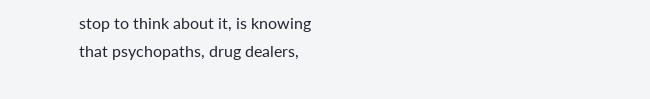stop to think about it, is knowing that psychopaths, drug dealers,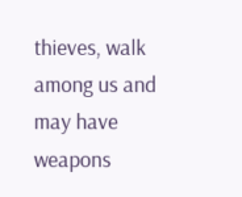thieves, walk among us and may have weapons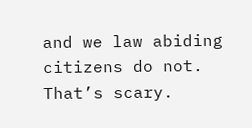and we law abiding citizens do not. That’s scary.